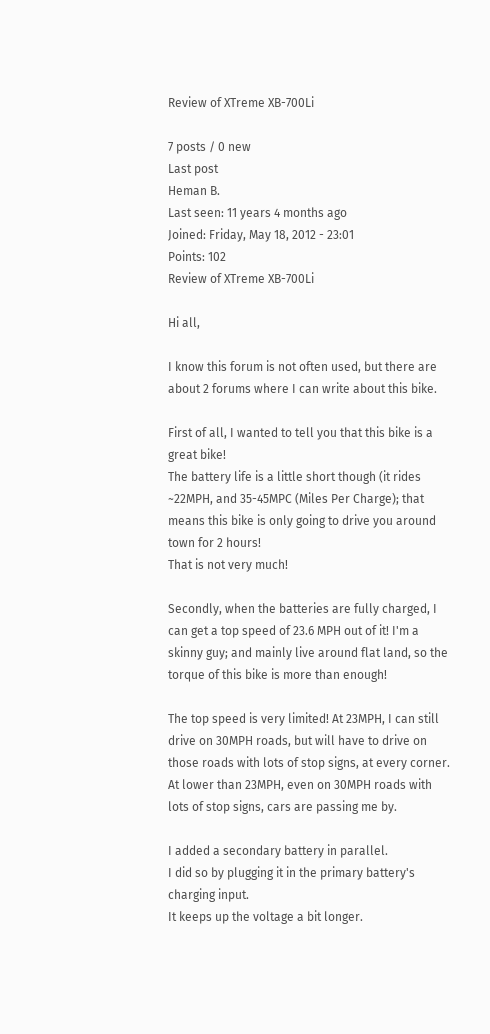Review of XTreme XB-700Li

7 posts / 0 new
Last post
Heman B.
Last seen: 11 years 4 months ago
Joined: Friday, May 18, 2012 - 23:01
Points: 102
Review of XTreme XB-700Li

Hi all,

I know this forum is not often used, but there are about 2 forums where I can write about this bike.

First of all, I wanted to tell you that this bike is a great bike!
The battery life is a little short though (it rides ~22MPH, and 35-45MPC (Miles Per Charge); that means this bike is only going to drive you around town for 2 hours!
That is not very much!

Secondly, when the batteries are fully charged, I can get a top speed of 23.6 MPH out of it! I'm a skinny guy; and mainly live around flat land, so the torque of this bike is more than enough!

The top speed is very limited! At 23MPH, I can still drive on 30MPH roads, but will have to drive on those roads with lots of stop signs, at every corner.
At lower than 23MPH, even on 30MPH roads with lots of stop signs, cars are passing me by.

I added a secondary battery in parallel.
I did so by plugging it in the primary battery's charging input.
It keeps up the voltage a bit longer.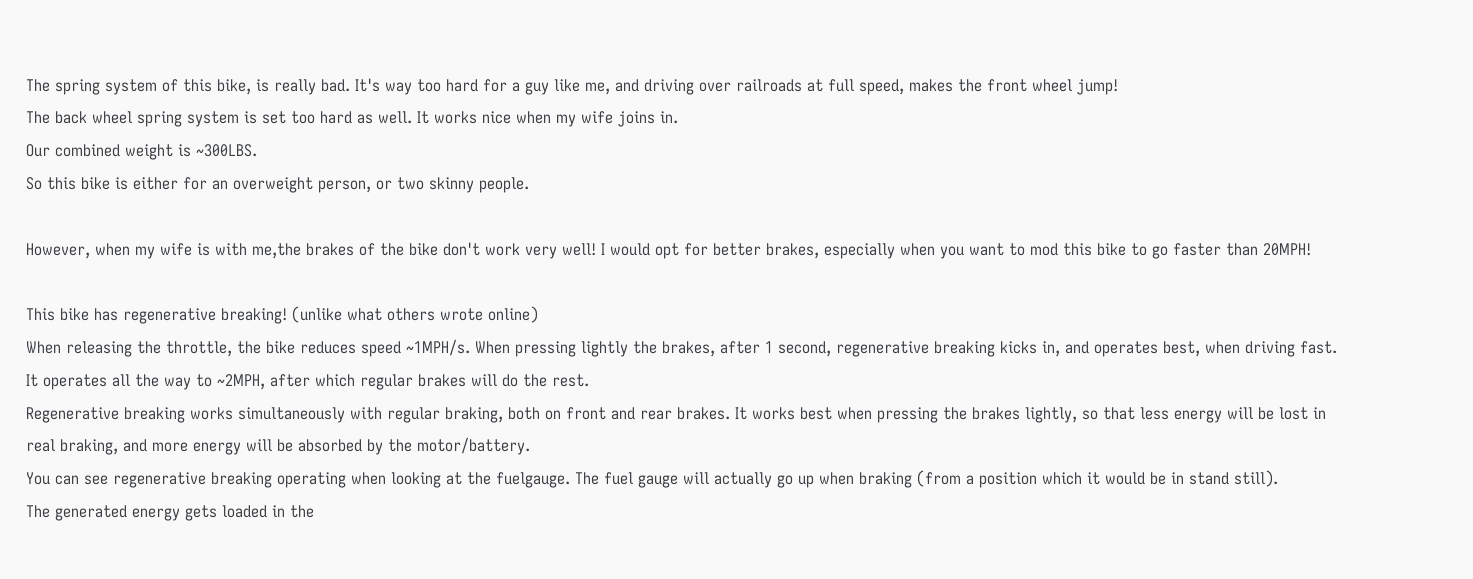The spring system of this bike, is really bad. It's way too hard for a guy like me, and driving over railroads at full speed, makes the front wheel jump!
The back wheel spring system is set too hard as well. It works nice when my wife joins in.
Our combined weight is ~300LBS.
So this bike is either for an overweight person, or two skinny people.

However, when my wife is with me,the brakes of the bike don't work very well! I would opt for better brakes, especially when you want to mod this bike to go faster than 20MPH!

This bike has regenerative breaking! (unlike what others wrote online)
When releasing the throttle, the bike reduces speed ~1MPH/s. When pressing lightly the brakes, after 1 second, regenerative breaking kicks in, and operates best, when driving fast. It operates all the way to ~2MPH, after which regular brakes will do the rest.
Regenerative breaking works simultaneously with regular braking, both on front and rear brakes. It works best when pressing the brakes lightly, so that less energy will be lost in real braking, and more energy will be absorbed by the motor/battery.
You can see regenerative breaking operating when looking at the fuelgauge. The fuel gauge will actually go up when braking (from a position which it would be in stand still).
The generated energy gets loaded in the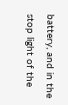battery, and in the stop light of the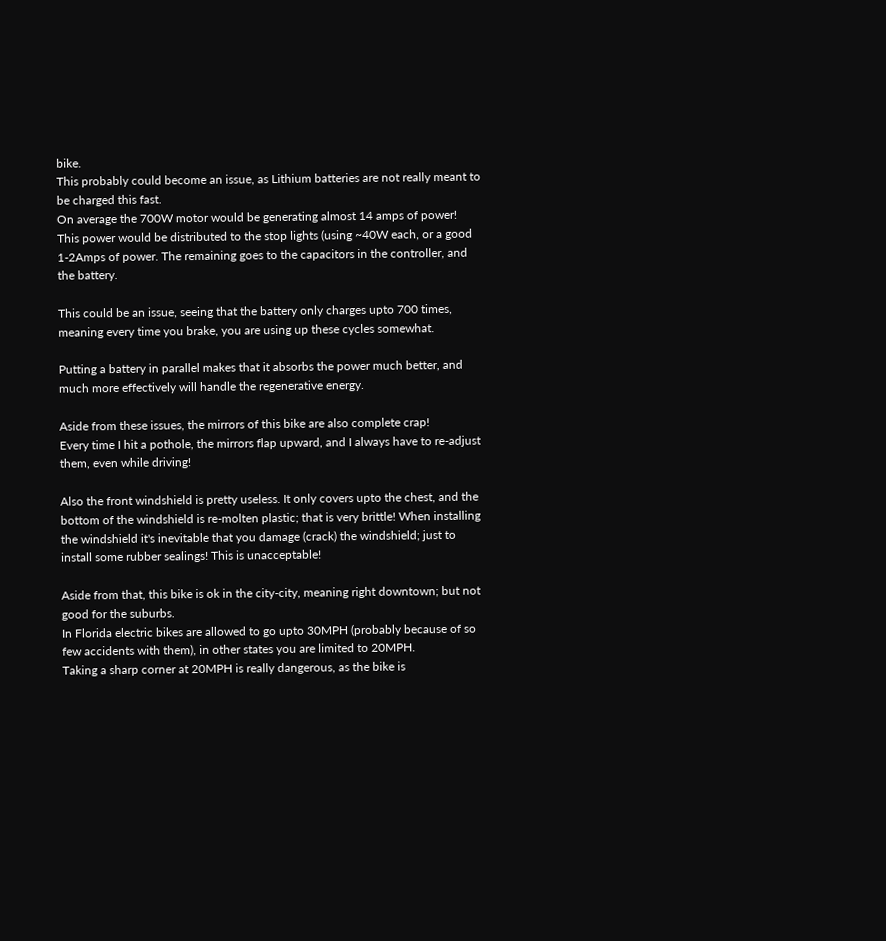bike.
This probably could become an issue, as Lithium batteries are not really meant to be charged this fast.
On average the 700W motor would be generating almost 14 amps of power!
This power would be distributed to the stop lights (using ~40W each, or a good 1-2Amps of power. The remaining goes to the capacitors in the controller, and the battery.

This could be an issue, seeing that the battery only charges upto 700 times, meaning every time you brake, you are using up these cycles somewhat.

Putting a battery in parallel makes that it absorbs the power much better, and much more effectively will handle the regenerative energy.

Aside from these issues, the mirrors of this bike are also complete crap!
Every time I hit a pothole, the mirrors flap upward, and I always have to re-adjust them, even while driving!

Also the front windshield is pretty useless. It only covers upto the chest, and the bottom of the windshield is re-molten plastic; that is very brittle! When installing the windshield it's inevitable that you damage (crack) the windshield; just to install some rubber sealings! This is unacceptable!

Aside from that, this bike is ok in the city-city, meaning right downtown; but not good for the suburbs.
In Florida electric bikes are allowed to go upto 30MPH (probably because of so few accidents with them), in other states you are limited to 20MPH.
Taking a sharp corner at 20MPH is really dangerous, as the bike is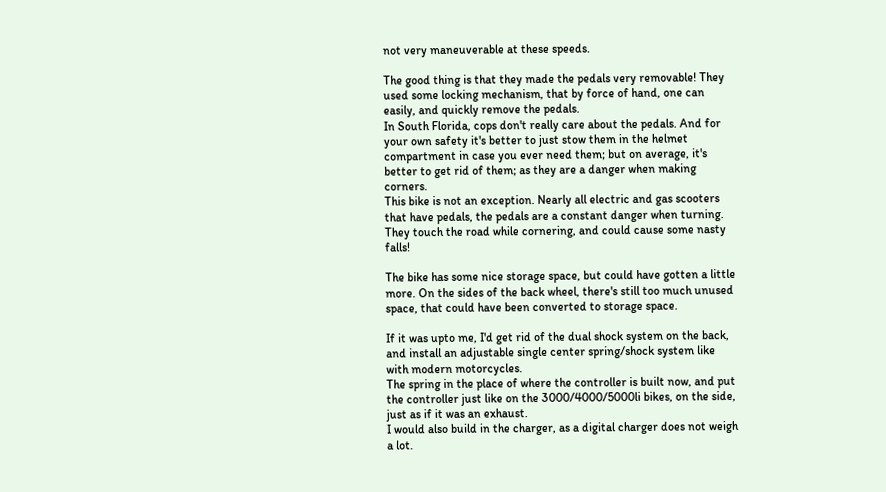not very maneuverable at these speeds.

The good thing is that they made the pedals very removable! They used some locking mechanism, that by force of hand, one can easily, and quickly remove the pedals.
In South Florida, cops don't really care about the pedals. And for your own safety it's better to just stow them in the helmet compartment in case you ever need them; but on average, it's better to get rid of them; as they are a danger when making corners.
This bike is not an exception. Nearly all electric and gas scooters that have pedals, the pedals are a constant danger when turning. They touch the road while cornering, and could cause some nasty falls!

The bike has some nice storage space, but could have gotten a little more. On the sides of the back wheel, there's still too much unused space, that could have been converted to storage space.

If it was upto me, I'd get rid of the dual shock system on the back, and install an adjustable single center spring/shock system like with modern motorcycles.
The spring in the place of where the controller is built now, and put the controller just like on the 3000/4000/5000li bikes, on the side, just as if it was an exhaust.
I would also build in the charger, as a digital charger does not weigh a lot.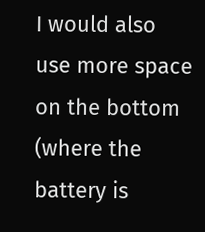I would also use more space on the bottom (where the battery is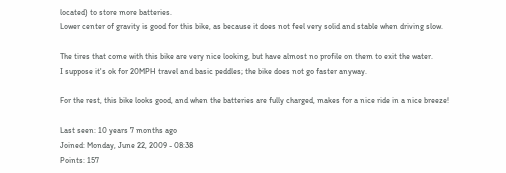located) to store more batteries.
Lower center of gravity is good for this bike, as because it does not feel very solid and stable when driving slow.

The tires that come with this bike are very nice looking, but have almost no profile on them to exit the water.
I suppose it's ok for 20MPH travel and basic peddles; the bike does not go faster anyway.

For the rest, this bike looks good, and when the batteries are fully charged, makes for a nice ride in a nice breeze!

Last seen: 10 years 7 months ago
Joined: Monday, June 22, 2009 - 08:38
Points: 157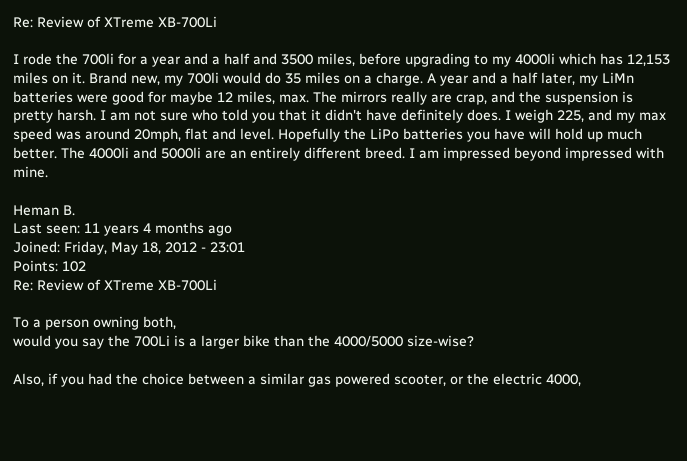Re: Review of XTreme XB-700Li

I rode the 700li for a year and a half and 3500 miles, before upgrading to my 4000li which has 12,153 miles on it. Brand new, my 700li would do 35 miles on a charge. A year and a half later, my LiMn batteries were good for maybe 12 miles, max. The mirrors really are crap, and the suspension is pretty harsh. I am not sure who told you that it didn't have definitely does. I weigh 225, and my max speed was around 20mph, flat and level. Hopefully the LiPo batteries you have will hold up much better. The 4000li and 5000li are an entirely different breed. I am impressed beyond impressed with mine.

Heman B.
Last seen: 11 years 4 months ago
Joined: Friday, May 18, 2012 - 23:01
Points: 102
Re: Review of XTreme XB-700Li

To a person owning both,
would you say the 700Li is a larger bike than the 4000/5000 size-wise?

Also, if you had the choice between a similar gas powered scooter, or the electric 4000,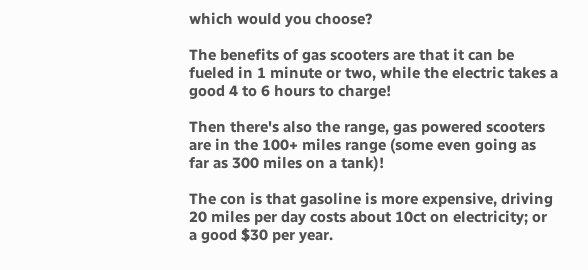which would you choose?

The benefits of gas scooters are that it can be fueled in 1 minute or two, while the electric takes a good 4 to 6 hours to charge!

Then there's also the range, gas powered scooters are in the 100+ miles range (some even going as far as 300 miles on a tank)!

The con is that gasoline is more expensive, driving 20 miles per day costs about 10ct on electricity; or a good $30 per year.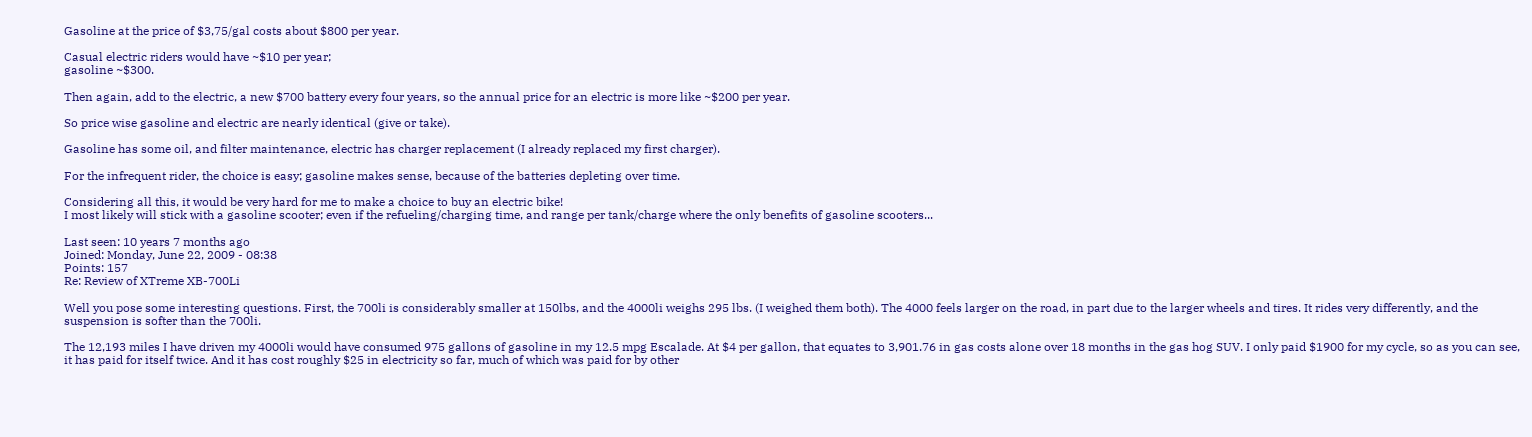Gasoline at the price of $3,75/gal costs about $800 per year.

Casual electric riders would have ~$10 per year;
gasoline ~$300.

Then again, add to the electric, a new $700 battery every four years, so the annual price for an electric is more like ~$200 per year.

So price wise gasoline and electric are nearly identical (give or take).

Gasoline has some oil, and filter maintenance, electric has charger replacement (I already replaced my first charger).

For the infrequent rider, the choice is easy; gasoline makes sense, because of the batteries depleting over time.

Considering all this, it would be very hard for me to make a choice to buy an electric bike!
I most likely will stick with a gasoline scooter; even if the refueling/charging time, and range per tank/charge where the only benefits of gasoline scooters...

Last seen: 10 years 7 months ago
Joined: Monday, June 22, 2009 - 08:38
Points: 157
Re: Review of XTreme XB-700Li

Well you pose some interesting questions. First, the 700li is considerably smaller at 150lbs, and the 4000li weighs 295 lbs. (I weighed them both). The 4000 feels larger on the road, in part due to the larger wheels and tires. It rides very differently, and the suspension is softer than the 700li.

The 12,193 miles I have driven my 4000li would have consumed 975 gallons of gasoline in my 12.5 mpg Escalade. At $4 per gallon, that equates to 3,901.76 in gas costs alone over 18 months in the gas hog SUV. I only paid $1900 for my cycle, so as you can see, it has paid for itself twice. And it has cost roughly $25 in electricity so far, much of which was paid for by other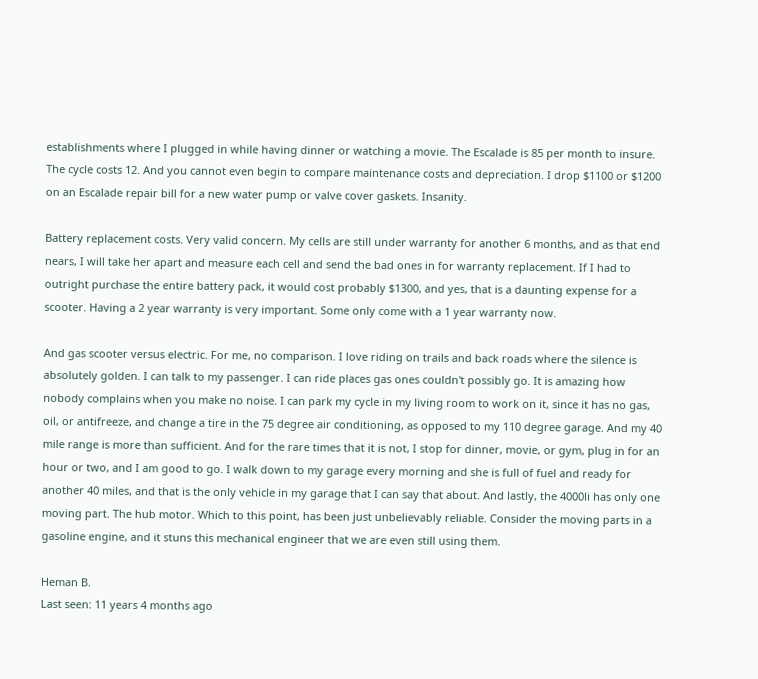establishments where I plugged in while having dinner or watching a movie. The Escalade is 85 per month to insure. The cycle costs 12. And you cannot even begin to compare maintenance costs and depreciation. I drop $1100 or $1200 on an Escalade repair bill for a new water pump or valve cover gaskets. Insanity.

Battery replacement costs. Very valid concern. My cells are still under warranty for another 6 months, and as that end nears, I will take her apart and measure each cell and send the bad ones in for warranty replacement. If I had to outright purchase the entire battery pack, it would cost probably $1300, and yes, that is a daunting expense for a scooter. Having a 2 year warranty is very important. Some only come with a 1 year warranty now.

And gas scooter versus electric. For me, no comparison. I love riding on trails and back roads where the silence is absolutely golden. I can talk to my passenger. I can ride places gas ones couldn't possibly go. It is amazing how nobody complains when you make no noise. I can park my cycle in my living room to work on it, since it has no gas, oil, or antifreeze, and change a tire in the 75 degree air conditioning, as opposed to my 110 degree garage. And my 40 mile range is more than sufficient. And for the rare times that it is not, I stop for dinner, movie, or gym, plug in for an hour or two, and I am good to go. I walk down to my garage every morning and she is full of fuel and ready for another 40 miles, and that is the only vehicle in my garage that I can say that about. And lastly, the 4000li has only one moving part. The hub motor. Which to this point, has been just unbelievably reliable. Consider the moving parts in a gasoline engine, and it stuns this mechanical engineer that we are even still using them.

Heman B.
Last seen: 11 years 4 months ago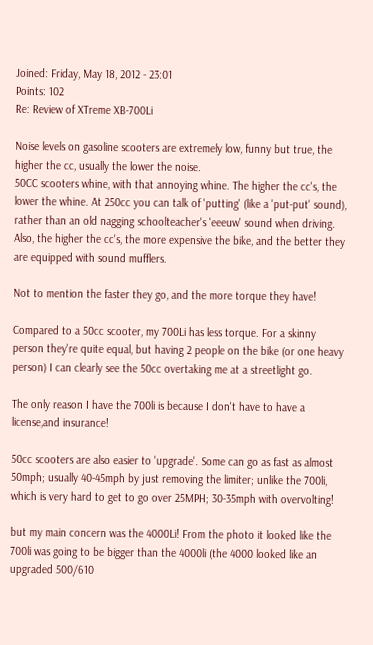Joined: Friday, May 18, 2012 - 23:01
Points: 102
Re: Review of XTreme XB-700Li

Noise levels on gasoline scooters are extremely low, funny but true, the higher the cc, usually the lower the noise.
50CC scooters whine, with that annoying whine. The higher the cc's, the lower the whine. At 250cc you can talk of 'putting' (like a 'put-put' sound), rather than an old nagging schoolteacher's 'eeeuw' sound when driving.
Also, the higher the cc's, the more expensive the bike, and the better they are equipped with sound mufflers.

Not to mention the faster they go, and the more torque they have!

Compared to a 50cc scooter, my 700Li has less torque. For a skinny person they're quite equal, but having 2 people on the bike (or one heavy person) I can clearly see the 50cc overtaking me at a streetlight go.

The only reason I have the 700li is because I don't have to have a license,and insurance!

50cc scooters are also easier to 'upgrade'. Some can go as fast as almost 50mph; usually 40-45mph by just removing the limiter; unlike the 700li, which is very hard to get to go over 25MPH; 30-35mph with overvolting!

but my main concern was the 4000Li! From the photo it looked like the 700li was going to be bigger than the 4000li (the 4000 looked like an upgraded 500/610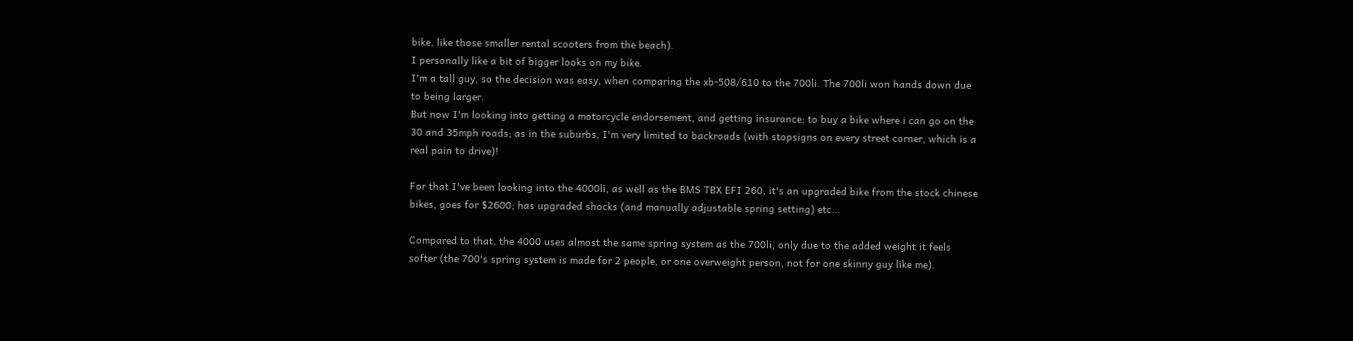bike, like those smaller rental scooters from the beach).
I personally like a bit of bigger looks on my bike.
I'm a tall guy, so the decision was easy, when comparing the xb-508/610 to the 700li. The 700li won hands down due to being larger.
But now I'm looking into getting a motorcycle endorsement, and getting insurance; to buy a bike where i can go on the 30 and 35mph roads; as in the suburbs, I'm very limited to backroads (with stopsigns on every street corner, which is a real pain to drive)!

For that I've been looking into the 4000li, as well as the BMS TBX EFI 260, it's an upgraded bike from the stock chinese bikes, goes for $2600; has upgraded shocks (and manually adjustable spring setting) etc...

Compared to that, the 4000 uses almost the same spring system as the 700li, only due to the added weight it feels softer (the 700's spring system is made for 2 people, or one overweight person, not for one skinny guy like me).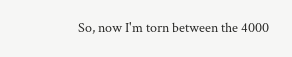So, now I'm torn between the 4000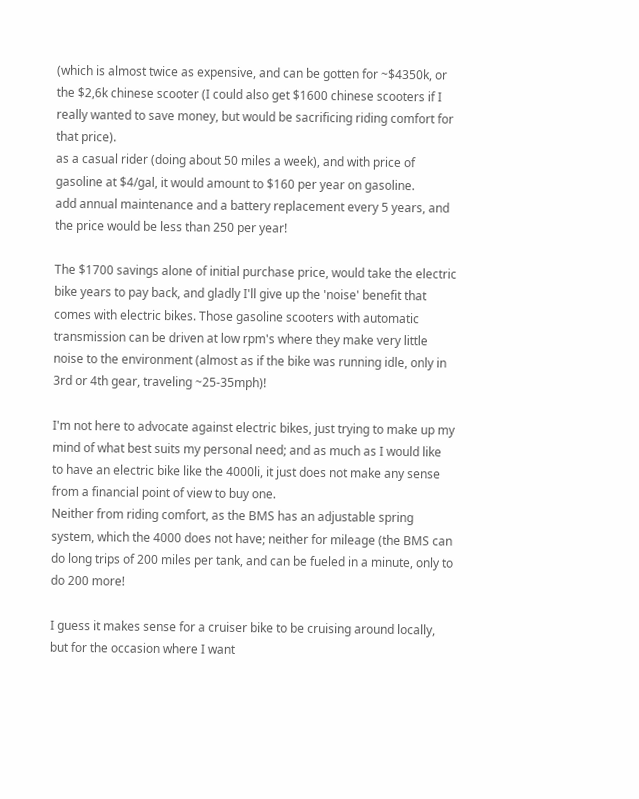(which is almost twice as expensive, and can be gotten for ~$4350k, or the $2,6k chinese scooter (I could also get $1600 chinese scooters if I really wanted to save money, but would be sacrificing riding comfort for that price).
as a casual rider (doing about 50 miles a week), and with price of gasoline at $4/gal, it would amount to $160 per year on gasoline.
add annual maintenance and a battery replacement every 5 years, and the price would be less than 250 per year!

The $1700 savings alone of initial purchase price, would take the electric bike years to pay back, and gladly I'll give up the 'noise' benefit that comes with electric bikes. Those gasoline scooters with automatic transmission can be driven at low rpm's where they make very little noise to the environment (almost as if the bike was running idle, only in 3rd or 4th gear, traveling ~25-35mph)!

I'm not here to advocate against electric bikes, just trying to make up my mind of what best suits my personal need; and as much as I would like to have an electric bike like the 4000li, it just does not make any sense from a financial point of view to buy one.
Neither from riding comfort, as the BMS has an adjustable spring system, which the 4000 does not have; neither for mileage (the BMS can do long trips of 200 miles per tank, and can be fueled in a minute, only to do 200 more!

I guess it makes sense for a cruiser bike to be cruising around locally, but for the occasion where I want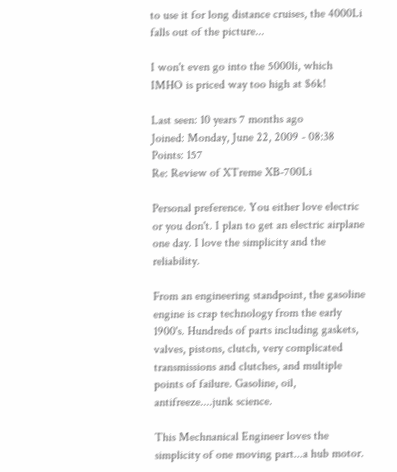to use it for long distance cruises, the 4000Li falls out of the picture...

I won't even go into the 5000li, which IMHO is priced way too high at $6k!

Last seen: 10 years 7 months ago
Joined: Monday, June 22, 2009 - 08:38
Points: 157
Re: Review of XTreme XB-700Li

Personal preference. You either love electric or you don't. I plan to get an electric airplane one day. I love the simplicity and the reliability.

From an engineering standpoint, the gasoline engine is crap technology from the early 1900's. Hundreds of parts including gaskets, valves, pistons, clutch, very complicated transmissions and clutches, and multiple points of failure. Gasoline, oil, antifreeze....junk science.

This Mechnanical Engineer loves the simplicity of one moving part...a hub motor.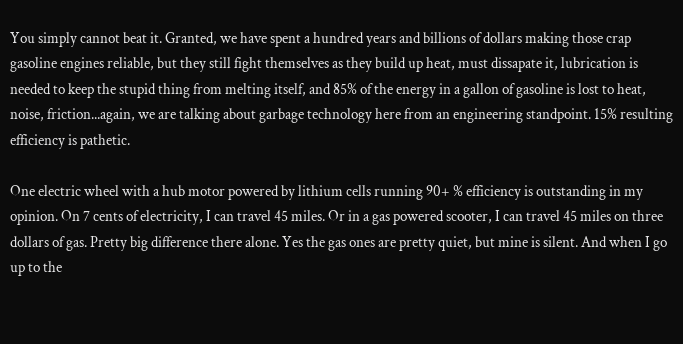You simply cannot beat it. Granted, we have spent a hundred years and billions of dollars making those crap gasoline engines reliable, but they still fight themselves as they build up heat, must dissapate it, lubrication is needed to keep the stupid thing from melting itself, and 85% of the energy in a gallon of gasoline is lost to heat, noise, friction...again, we are talking about garbage technology here from an engineering standpoint. 15% resulting efficiency is pathetic.

One electric wheel with a hub motor powered by lithium cells running 90+ % efficiency is outstanding in my opinion. On 7 cents of electricity, I can travel 45 miles. Or in a gas powered scooter, I can travel 45 miles on three dollars of gas. Pretty big difference there alone. Yes the gas ones are pretty quiet, but mine is silent. And when I go up to the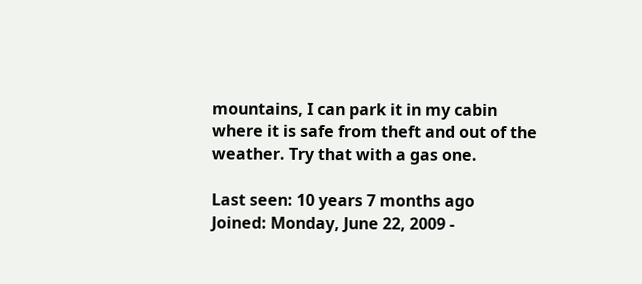mountains, I can park it in my cabin where it is safe from theft and out of the weather. Try that with a gas one.

Last seen: 10 years 7 months ago
Joined: Monday, June 22, 2009 -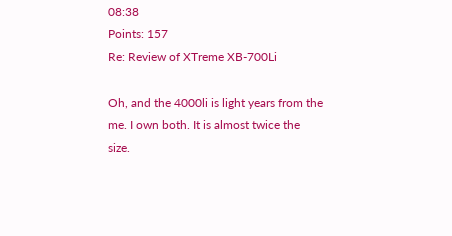08:38
Points: 157
Re: Review of XTreme XB-700Li

Oh, and the 4000li is light years from the me. I own both. It is almost twice the size.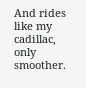And rides like my cadillac, only smoother.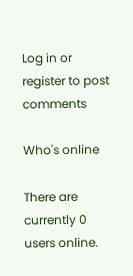Log in or register to post comments

Who's online

There are currently 0 users online.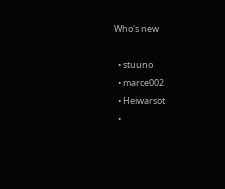Who's new

  • stuuno
  • marce002
  • Heiwarsot
  •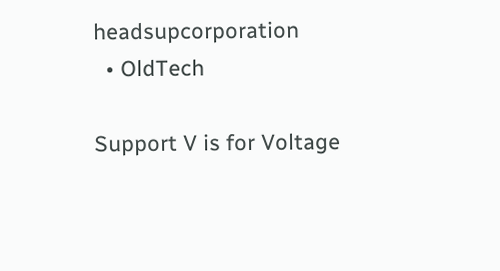headsupcorporation
  • OldTech

Support V is for Voltage